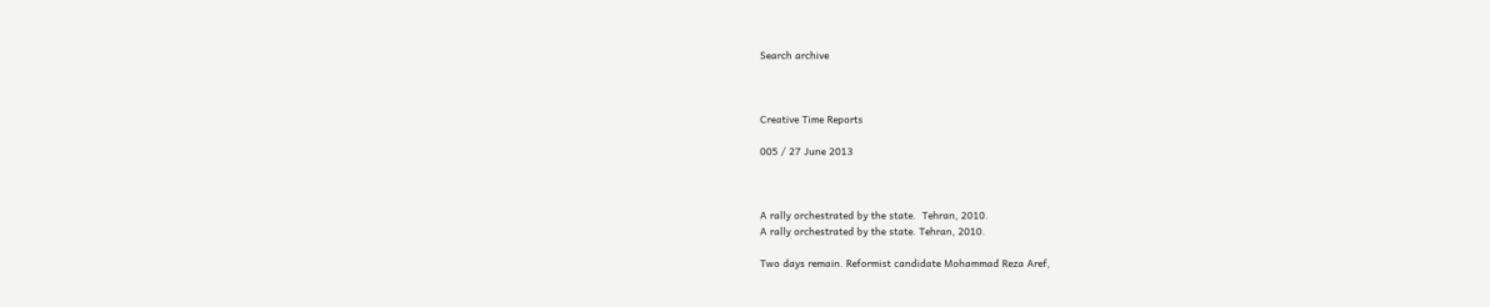Search archive



Creative Time Reports

005 / 27 June 2013



A rally orchestrated by the state.  Tehran, 2010.
A rally orchestrated by the state. Tehran, 2010.

Two days remain. Reformist candidate Mohammad Reza Aref,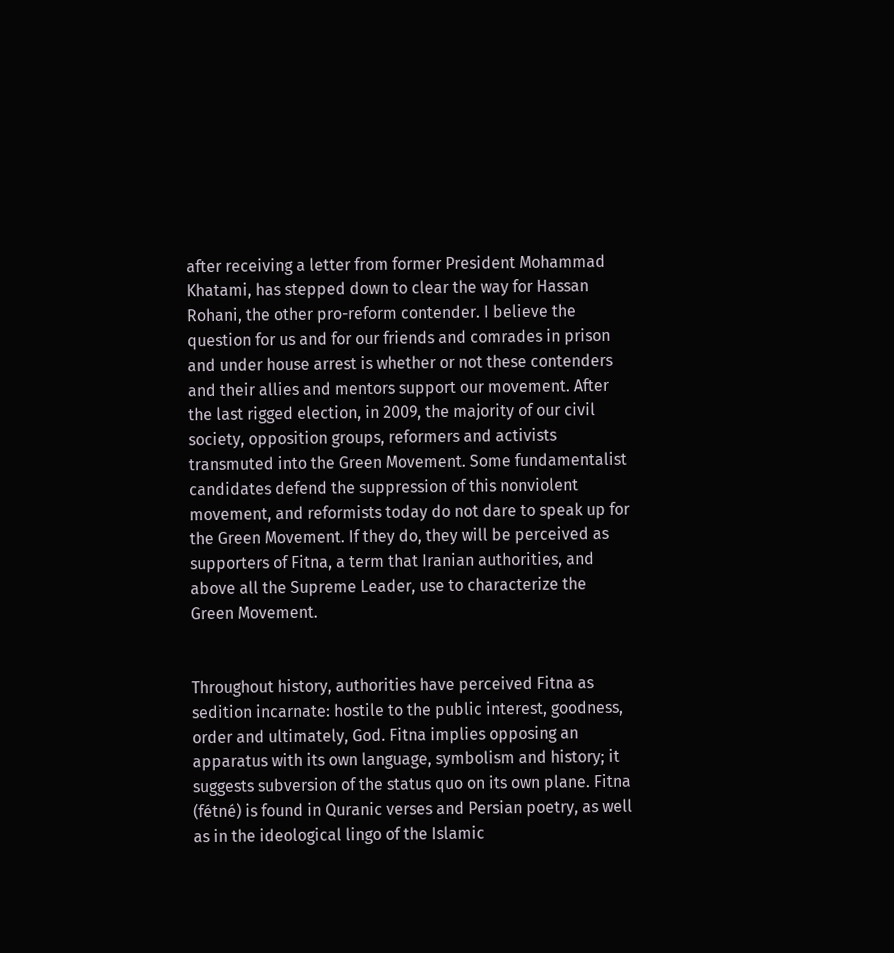after receiving a letter from former President Mohammad Khatami, has stepped down to clear the way for Hassan Rohani, the other pro-reform contender. I believe the question for us and for our friends and comrades in prison and under house arrest is whether or not these contenders and their allies and mentors support our movement. After the last rigged election, in 2009, the majority of our civil society, opposition groups, reformers and activists transmuted into the Green Movement. Some fundamentalist candidates defend the suppression of this nonviolent movement, and reformists today do not dare to speak up for the Green Movement. If they do, they will be perceived as supporters of Fitna, a term that Iranian authorities, and above all the Supreme Leader, use to characterize the Green Movement.


Throughout history, authorities have perceived Fitna as sedition incarnate: hostile to the public interest, goodness, order and ultimately, God. Fitna implies opposing an apparatus with its own language, symbolism and history; it suggests subversion of the status quo on its own plane. Fitna (fétné) is found in Quranic verses and Persian poetry, as well as in the ideological lingo of the Islamic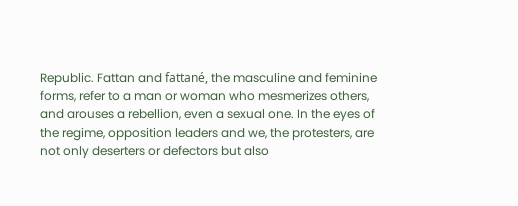Republic. Fattan and fattané, the masculine and feminine forms, refer to a man or woman who mesmerizes others, and arouses a rebellion, even a sexual one. In the eyes of the regime, opposition leaders and we, the protesters, are not only deserters or defectors but also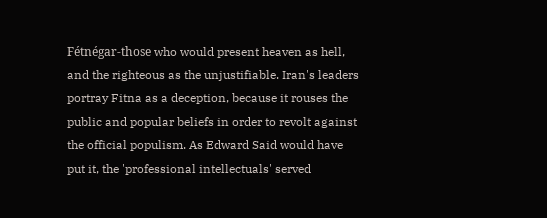Fétnégar-those who would present heaven as hell, and the righteous as the unjustifiable. Iran's leaders portray Fitna as a deception, because it rouses the public and popular beliefs in order to revolt against the official populism. As Edward Said would have put it, the 'professional intellectuals' served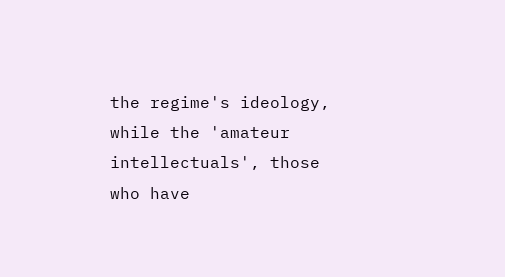the regime's ideology, while the 'amateur intellectuals', those who have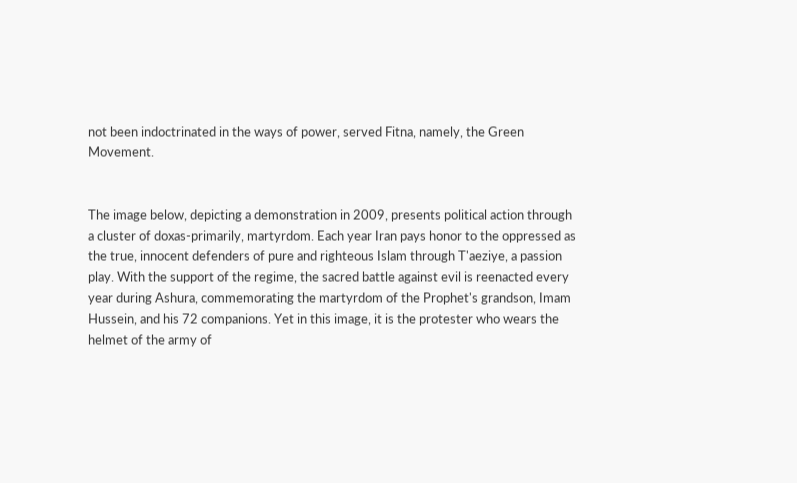not been indoctrinated in the ways of power, served Fitna, namely, the Green Movement.


The image below, depicting a demonstration in 2009, presents political action through a cluster of doxas-primarily, martyrdom. Each year Iran pays honor to the oppressed as the true, innocent defenders of pure and righteous Islam through T'aeziye, a passion play. With the support of the regime, the sacred battle against evil is reenacted every year during Ashura, commemorating the martyrdom of the Prophet's grandson, Imam Hussein, and his 72 companions. Yet in this image, it is the protester who wears the helmet of the army of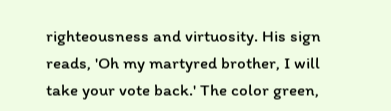righteousness and virtuosity. His sign reads, 'Oh my martyred brother, I will take your vote back.' The color green,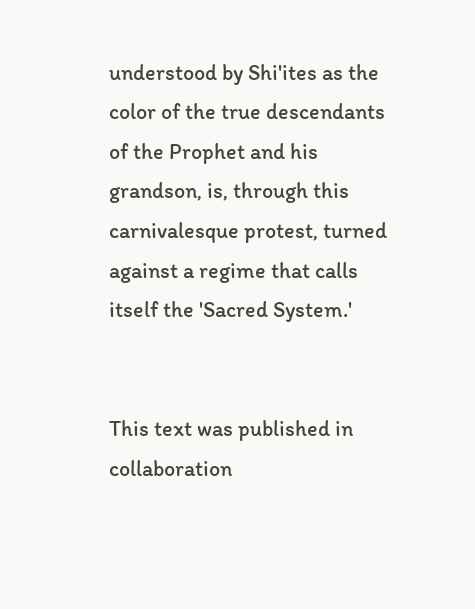understood by Shi'ites as the color of the true descendants of the Prophet and his grandson, is, through this carnivalesque protest, turned against a regime that calls itself the 'Sacred System.'


This text was published in collaboration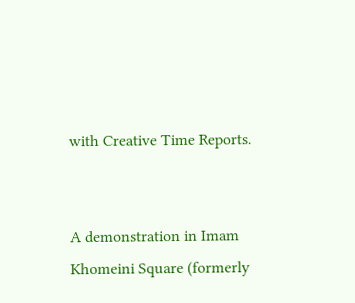with Creative Time Reports.


A demonstration in Imam Khomeini Square (formerly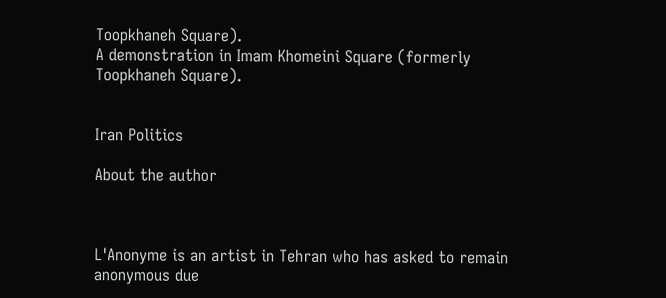Toopkhaneh Square).
A demonstration in Imam Khomeini Square (formerly Toopkhaneh Square).


Iran Politics

About the author



L'Anonyme is an artist in Tehran who has asked to remain anonymous due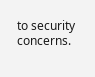to security concerns.